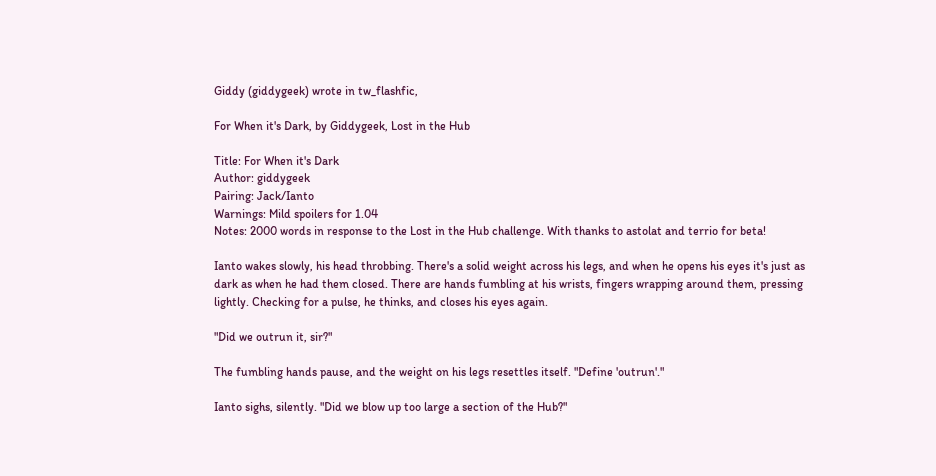Giddy (giddygeek) wrote in tw_flashfic,

For When it's Dark, by Giddygeek, Lost in the Hub

Title: For When it's Dark
Author: giddygeek
Pairing: Jack/Ianto
Warnings: Mild spoilers for 1.04
Notes: 2000 words in response to the Lost in the Hub challenge. With thanks to astolat and terrio for beta!

Ianto wakes slowly, his head throbbing. There's a solid weight across his legs, and when he opens his eyes it's just as dark as when he had them closed. There are hands fumbling at his wrists, fingers wrapping around them, pressing lightly. Checking for a pulse, he thinks, and closes his eyes again.

"Did we outrun it, sir?"

The fumbling hands pause, and the weight on his legs resettles itself. "Define 'outrun'."

Ianto sighs, silently. "Did we blow up too large a section of the Hub?"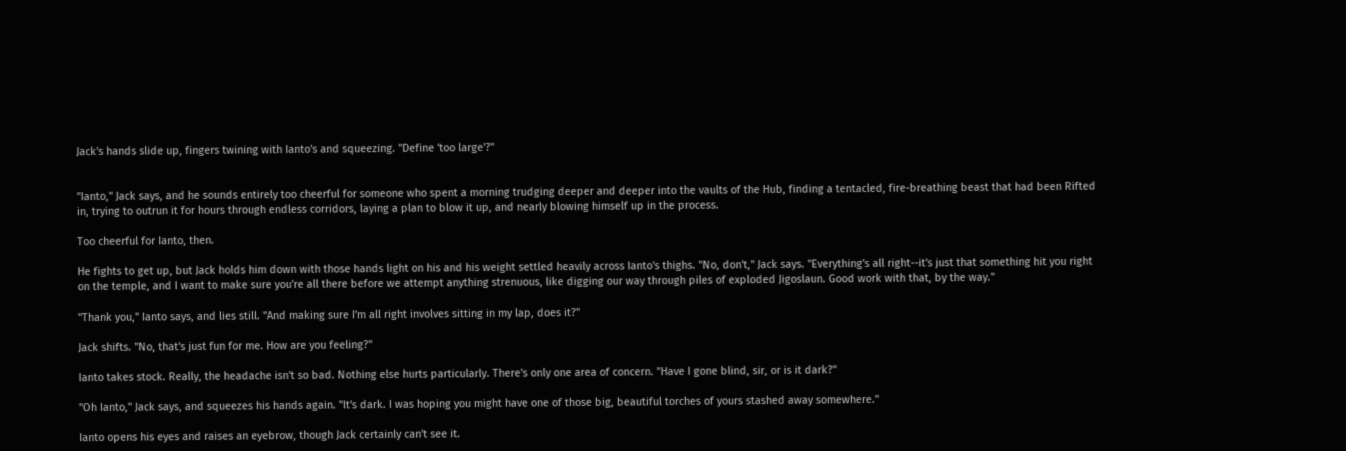Jack's hands slide up, fingers twining with Ianto's and squeezing. "Define 'too large'?"


"Ianto," Jack says, and he sounds entirely too cheerful for someone who spent a morning trudging deeper and deeper into the vaults of the Hub, finding a tentacled, fire-breathing beast that had been Rifted in, trying to outrun it for hours through endless corridors, laying a plan to blow it up, and nearly blowing himself up in the process.

Too cheerful for Ianto, then.

He fights to get up, but Jack holds him down with those hands light on his and his weight settled heavily across Ianto's thighs. "No, don't," Jack says. "Everything's all right--it's just that something hit you right on the temple, and I want to make sure you're all there before we attempt anything strenuous, like digging our way through piles of exploded Jigoslaun. Good work with that, by the way."

"Thank you," Ianto says, and lies still. "And making sure I'm all right involves sitting in my lap, does it?"

Jack shifts. "No, that's just fun for me. How are you feeling?"

Ianto takes stock. Really, the headache isn't so bad. Nothing else hurts particularly. There's only one area of concern. "Have I gone blind, sir, or is it dark?"

"Oh Ianto," Jack says, and squeezes his hands again. "It's dark. I was hoping you might have one of those big, beautiful torches of yours stashed away somewhere."

Ianto opens his eyes and raises an eyebrow, though Jack certainly can't see it.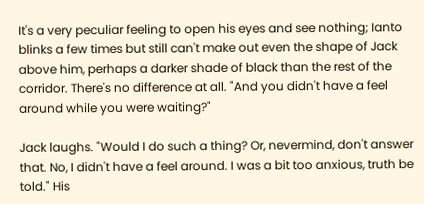It's a very peculiar feeling to open his eyes and see nothing; Ianto blinks a few times but still can't make out even the shape of Jack above him, perhaps a darker shade of black than the rest of the corridor. There's no difference at all. "And you didn't have a feel around while you were waiting?"

Jack laughs. "Would I do such a thing? Or, nevermind, don't answer that. No, I didn't have a feel around. I was a bit too anxious, truth be told." His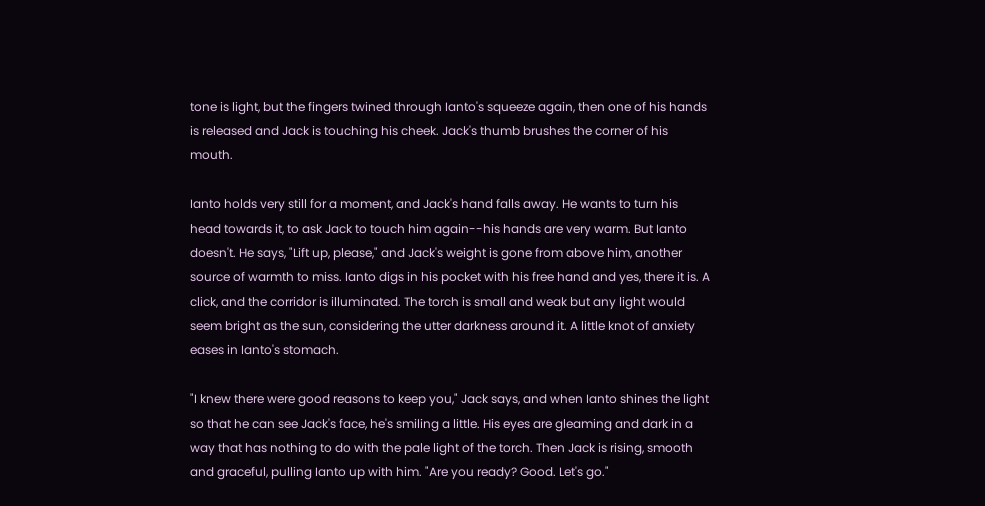tone is light, but the fingers twined through Ianto's squeeze again, then one of his hands is released and Jack is touching his cheek. Jack's thumb brushes the corner of his mouth.

Ianto holds very still for a moment, and Jack's hand falls away. He wants to turn his head towards it, to ask Jack to touch him again--his hands are very warm. But Ianto doesn't. He says, "Lift up, please," and Jack's weight is gone from above him, another source of warmth to miss. Ianto digs in his pocket with his free hand and yes, there it is. A click, and the corridor is illuminated. The torch is small and weak but any light would seem bright as the sun, considering the utter darkness around it. A little knot of anxiety eases in Ianto's stomach.

"I knew there were good reasons to keep you," Jack says, and when Ianto shines the light so that he can see Jack's face, he's smiling a little. His eyes are gleaming and dark in a way that has nothing to do with the pale light of the torch. Then Jack is rising, smooth and graceful, pulling Ianto up with him. "Are you ready? Good. Let's go."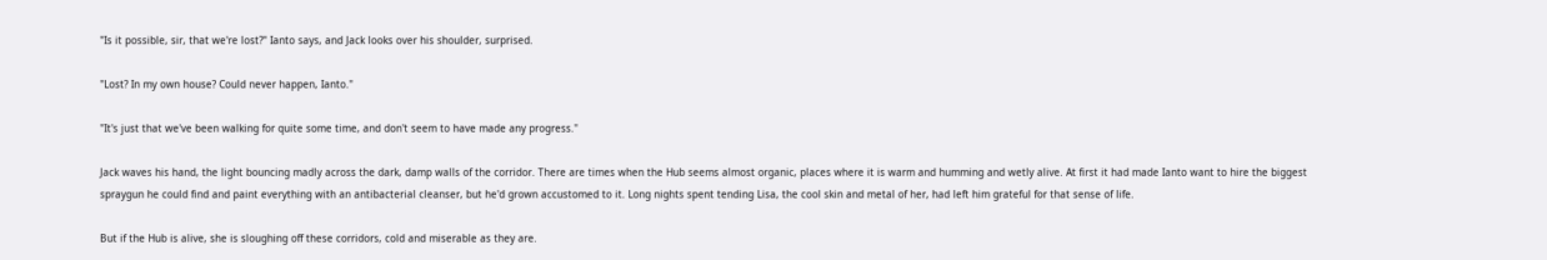"Is it possible, sir, that we're lost?" Ianto says, and Jack looks over his shoulder, surprised.

"Lost? In my own house? Could never happen, Ianto."

"It's just that we've been walking for quite some time, and don't seem to have made any progress."

Jack waves his hand, the light bouncing madly across the dark, damp walls of the corridor. There are times when the Hub seems almost organic, places where it is warm and humming and wetly alive. At first it had made Ianto want to hire the biggest spraygun he could find and paint everything with an antibacterial cleanser, but he'd grown accustomed to it. Long nights spent tending Lisa, the cool skin and metal of her, had left him grateful for that sense of life.

But if the Hub is alive, she is sloughing off these corridors, cold and miserable as they are.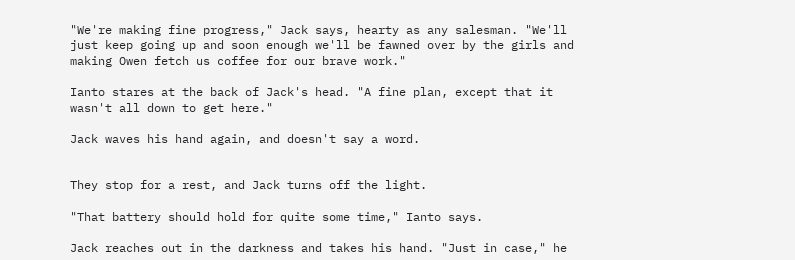"We're making fine progress," Jack says, hearty as any salesman. "We'll just keep going up and soon enough we'll be fawned over by the girls and making Owen fetch us coffee for our brave work."

Ianto stares at the back of Jack's head. "A fine plan, except that it wasn't all down to get here."

Jack waves his hand again, and doesn't say a word.


They stop for a rest, and Jack turns off the light.

"That battery should hold for quite some time," Ianto says.

Jack reaches out in the darkness and takes his hand. "Just in case," he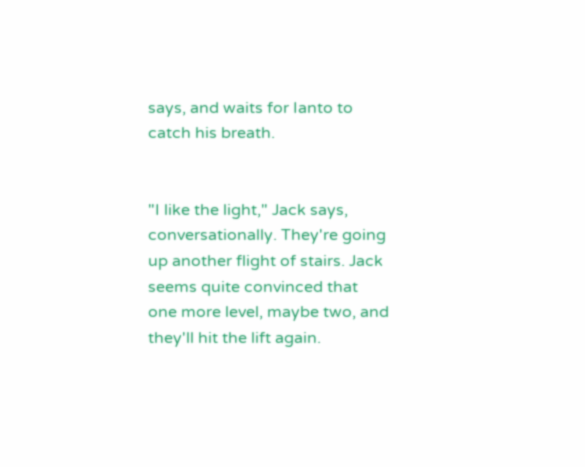says, and waits for Ianto to catch his breath.


"I like the light," Jack says, conversationally. They're going up another flight of stairs. Jack seems quite convinced that one more level, maybe two, and they'll hit the lift again.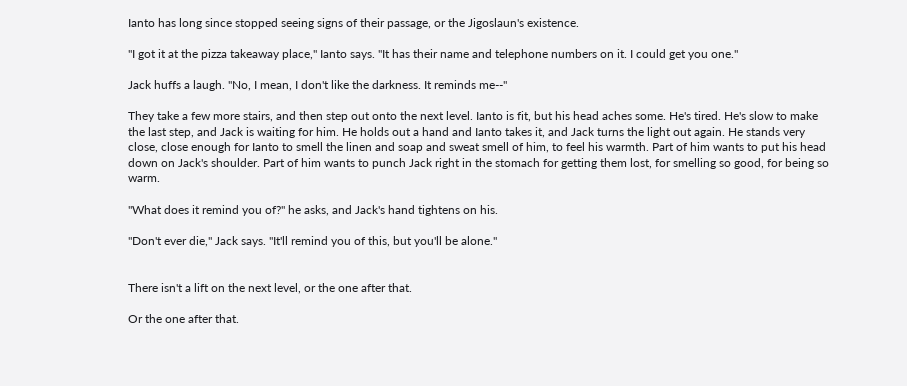Ianto has long since stopped seeing signs of their passage, or the Jigoslaun's existence.

"I got it at the pizza takeaway place," Ianto says. "It has their name and telephone numbers on it. I could get you one."

Jack huffs a laugh. "No, I mean, I don't like the darkness. It reminds me--"

They take a few more stairs, and then step out onto the next level. Ianto is fit, but his head aches some. He's tired. He's slow to make the last step, and Jack is waiting for him. He holds out a hand and Ianto takes it, and Jack turns the light out again. He stands very close, close enough for Ianto to smell the linen and soap and sweat smell of him, to feel his warmth. Part of him wants to put his head down on Jack's shoulder. Part of him wants to punch Jack right in the stomach for getting them lost, for smelling so good, for being so warm.

"What does it remind you of?" he asks, and Jack's hand tightens on his.

"Don't ever die," Jack says. "It'll remind you of this, but you'll be alone."


There isn't a lift on the next level, or the one after that.

Or the one after that.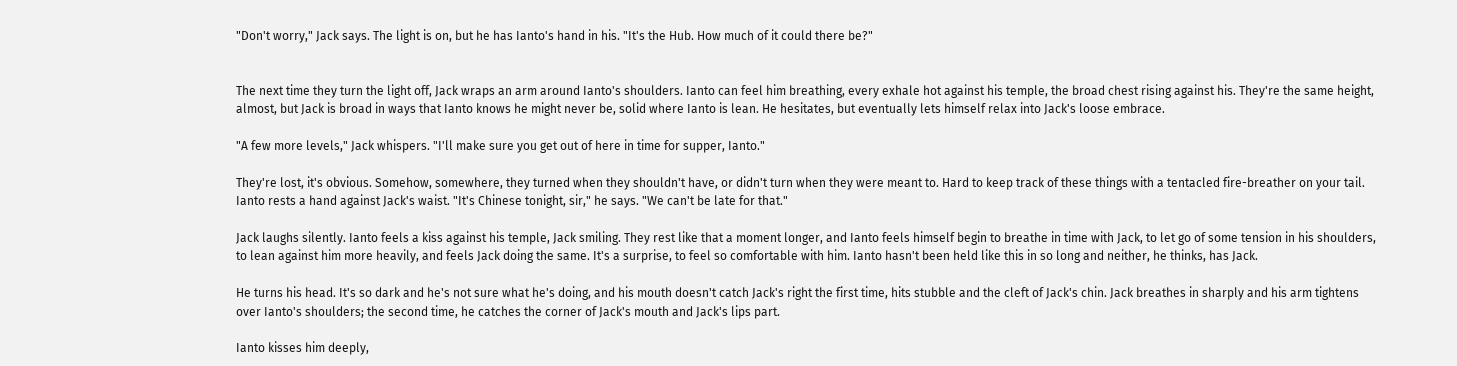"Don't worry," Jack says. The light is on, but he has Ianto's hand in his. "It's the Hub. How much of it could there be?"


The next time they turn the light off, Jack wraps an arm around Ianto's shoulders. Ianto can feel him breathing, every exhale hot against his temple, the broad chest rising against his. They're the same height, almost, but Jack is broad in ways that Ianto knows he might never be, solid where Ianto is lean. He hesitates, but eventually lets himself relax into Jack's loose embrace.

"A few more levels," Jack whispers. "I'll make sure you get out of here in time for supper, Ianto."

They're lost, it's obvious. Somehow, somewhere, they turned when they shouldn't have, or didn't turn when they were meant to. Hard to keep track of these things with a tentacled fire-breather on your tail. Ianto rests a hand against Jack's waist. "It's Chinese tonight, sir," he says. "We can't be late for that."

Jack laughs silently. Ianto feels a kiss against his temple, Jack smiling. They rest like that a moment longer, and Ianto feels himself begin to breathe in time with Jack, to let go of some tension in his shoulders, to lean against him more heavily, and feels Jack doing the same. It's a surprise, to feel so comfortable with him. Ianto hasn't been held like this in so long and neither, he thinks, has Jack.

He turns his head. It's so dark and he's not sure what he's doing, and his mouth doesn't catch Jack's right the first time, hits stubble and the cleft of Jack's chin. Jack breathes in sharply and his arm tightens over Ianto's shoulders; the second time, he catches the corner of Jack's mouth and Jack's lips part.

Ianto kisses him deeply,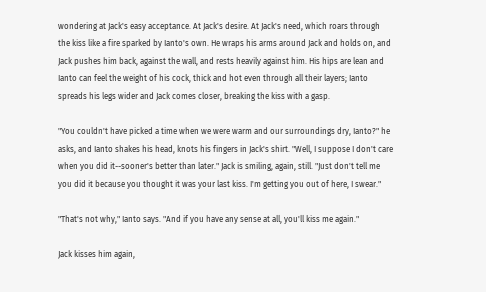wondering at Jack's easy acceptance. At Jack's desire. At Jack's need, which roars through the kiss like a fire sparked by Ianto's own. He wraps his arms around Jack and holds on, and Jack pushes him back, against the wall, and rests heavily against him. His hips are lean and Ianto can feel the weight of his cock, thick and hot even through all their layers; Ianto spreads his legs wider and Jack comes closer, breaking the kiss with a gasp.

"You couldn't have picked a time when we were warm and our surroundings dry, Ianto?" he asks, and Ianto shakes his head, knots his fingers in Jack's shirt. "Well, I suppose I don't care when you did it--sooner's better than later." Jack is smiling, again, still. "Just don't tell me you did it because you thought it was your last kiss. I'm getting you out of here, I swear."

"That's not why," Ianto says. "And if you have any sense at all, you'll kiss me again."

Jack kisses him again,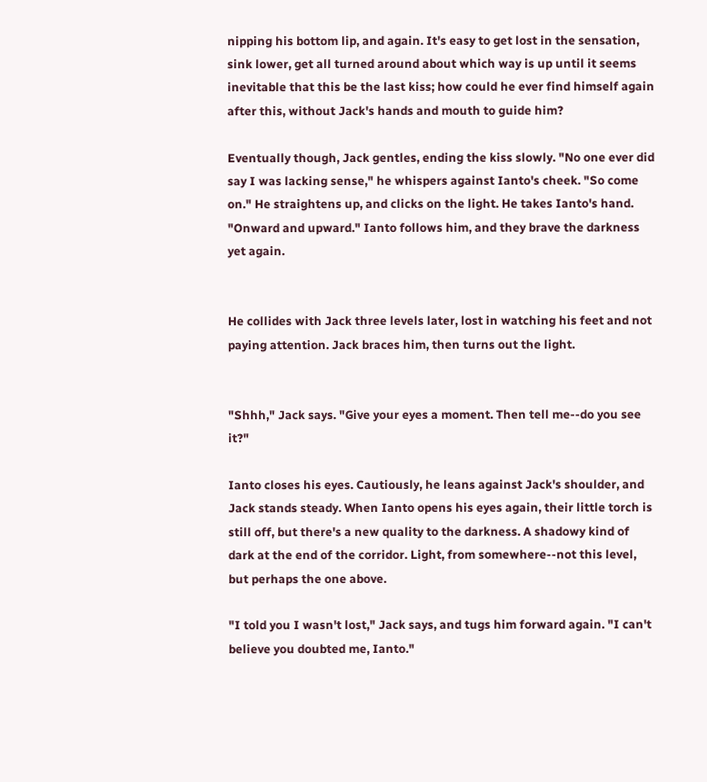nipping his bottom lip, and again. It's easy to get lost in the sensation, sink lower, get all turned around about which way is up until it seems inevitable that this be the last kiss; how could he ever find himself again after this, without Jack's hands and mouth to guide him?

Eventually though, Jack gentles, ending the kiss slowly. "No one ever did say I was lacking sense," he whispers against Ianto's cheek. "So come on." He straightens up, and clicks on the light. He takes Ianto's hand. "Onward and upward." Ianto follows him, and they brave the darkness yet again.


He collides with Jack three levels later, lost in watching his feet and not paying attention. Jack braces him, then turns out the light.


"Shhh," Jack says. "Give your eyes a moment. Then tell me--do you see it?"

Ianto closes his eyes. Cautiously, he leans against Jack's shoulder, and Jack stands steady. When Ianto opens his eyes again, their little torch is still off, but there's a new quality to the darkness. A shadowy kind of dark at the end of the corridor. Light, from somewhere--not this level, but perhaps the one above.

"I told you I wasn't lost," Jack says, and tugs him forward again. "I can't believe you doubted me, Ianto."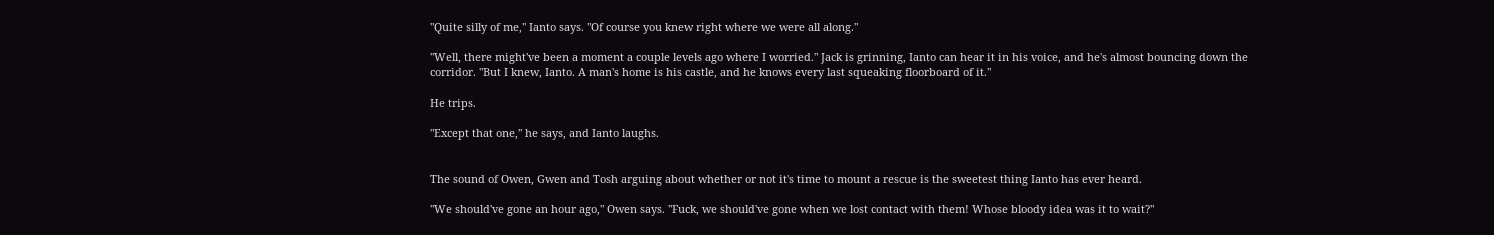"Quite silly of me," Ianto says. "Of course you knew right where we were all along."

"Well, there might've been a moment a couple levels ago where I worried." Jack is grinning, Ianto can hear it in his voice, and he's almost bouncing down the corridor. "But I knew, Ianto. A man's home is his castle, and he knows every last squeaking floorboard of it."

He trips.

"Except that one," he says, and Ianto laughs.


The sound of Owen, Gwen and Tosh arguing about whether or not it's time to mount a rescue is the sweetest thing Ianto has ever heard.

"We should've gone an hour ago," Owen says. "Fuck, we should've gone when we lost contact with them! Whose bloody idea was it to wait?"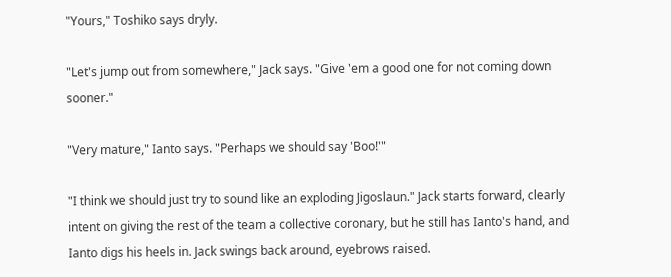"Yours," Toshiko says dryly.

"Let's jump out from somewhere," Jack says. "Give 'em a good one for not coming down sooner."

"Very mature," Ianto says. "Perhaps we should say 'Boo!'"

"I think we should just try to sound like an exploding Jigoslaun." Jack starts forward, clearly intent on giving the rest of the team a collective coronary, but he still has Ianto's hand, and Ianto digs his heels in. Jack swings back around, eyebrows raised.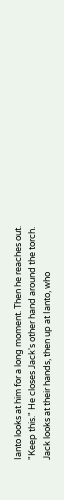Ianto looks at him for a long moment. Then he reaches out. "Keep this." He closes Jack's other hand around the torch. Jack looks at their hands, then up at Ianto, who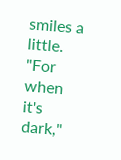smiles a little. "For when it's dark,"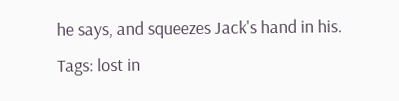he says, and squeezes Jack's hand in his.
Tags: lost in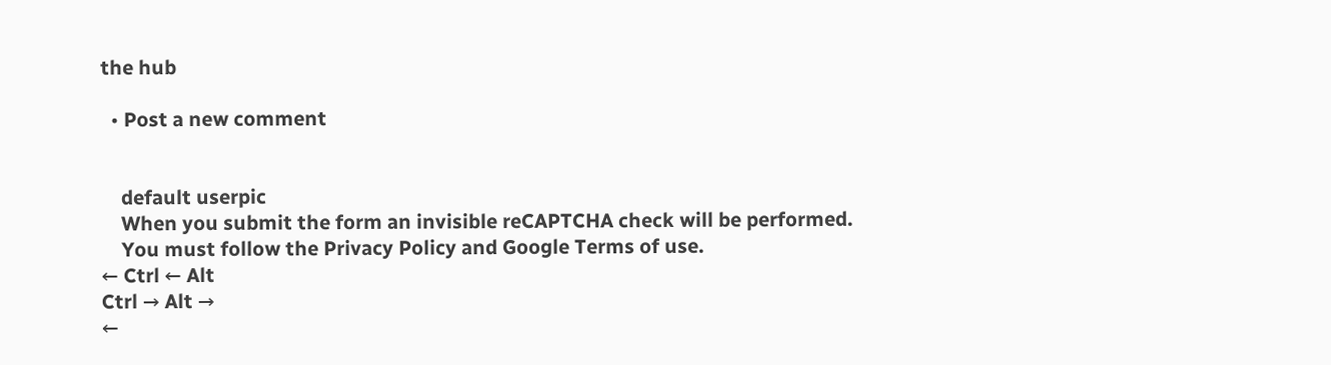the hub

  • Post a new comment


    default userpic
    When you submit the form an invisible reCAPTCHA check will be performed.
    You must follow the Privacy Policy and Google Terms of use.
← Ctrl ← Alt
Ctrl → Alt →
←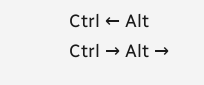Ctrl ← Alt
Ctrl → Alt →